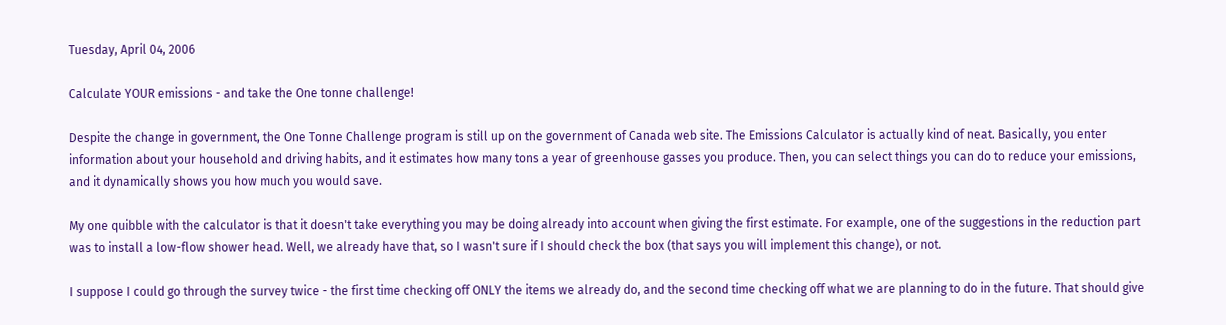Tuesday, April 04, 2006

Calculate YOUR emissions - and take the One tonne challenge!

Despite the change in government, the One Tonne Challenge program is still up on the government of Canada web site. The Emissions Calculator is actually kind of neat. Basically, you enter information about your household and driving habits, and it estimates how many tons a year of greenhouse gasses you produce. Then, you can select things you can do to reduce your emissions, and it dynamically shows you how much you would save.

My one quibble with the calculator is that it doesn't take everything you may be doing already into account when giving the first estimate. For example, one of the suggestions in the reduction part was to install a low-flow shower head. Well, we already have that, so I wasn't sure if I should check the box (that says you will implement this change), or not.

I suppose I could go through the survey twice - the first time checking off ONLY the items we already do, and the second time checking off what we are planning to do in the future. That should give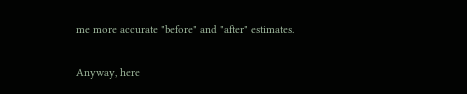me more accurate "before" and "after" estimates.

Anyway, here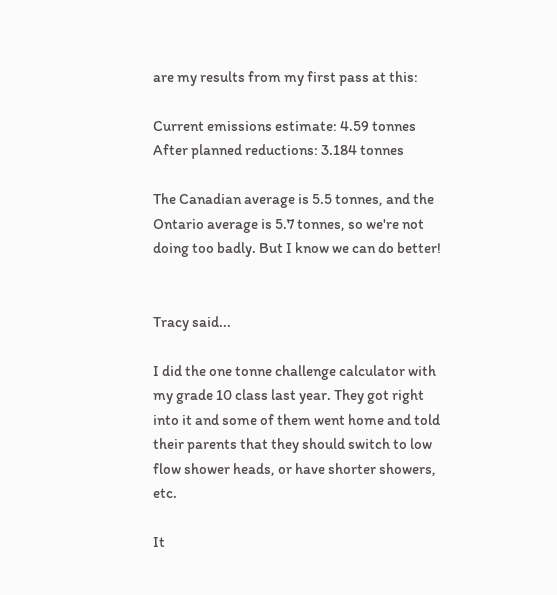are my results from my first pass at this:

Current emissions estimate: 4.59 tonnes
After planned reductions: 3.184 tonnes

The Canadian average is 5.5 tonnes, and the Ontario average is 5.7 tonnes, so we're not doing too badly. But I know we can do better!


Tracy said...

I did the one tonne challenge calculator with my grade 10 class last year. They got right into it and some of them went home and told their parents that they should switch to low flow shower heads, or have shorter showers, etc.

It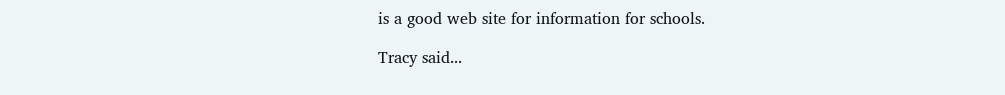is a good web site for information for schools.

Tracy said...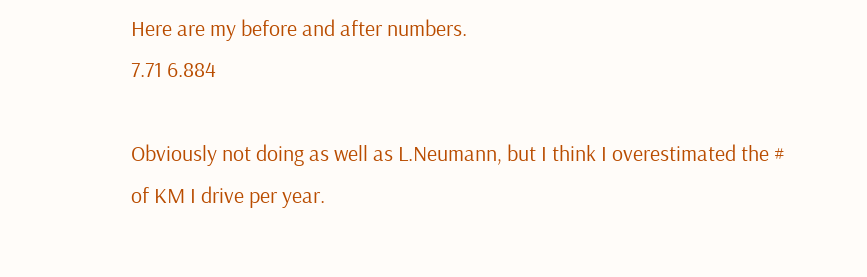Here are my before and after numbers.
7.71 6.884

Obviously not doing as well as L.Neumann, but I think I overestimated the # of KM I drive per year.